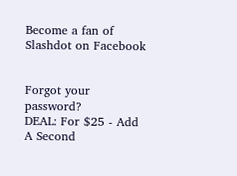Become a fan of Slashdot on Facebook


Forgot your password?
DEAL: For $25 - Add A Second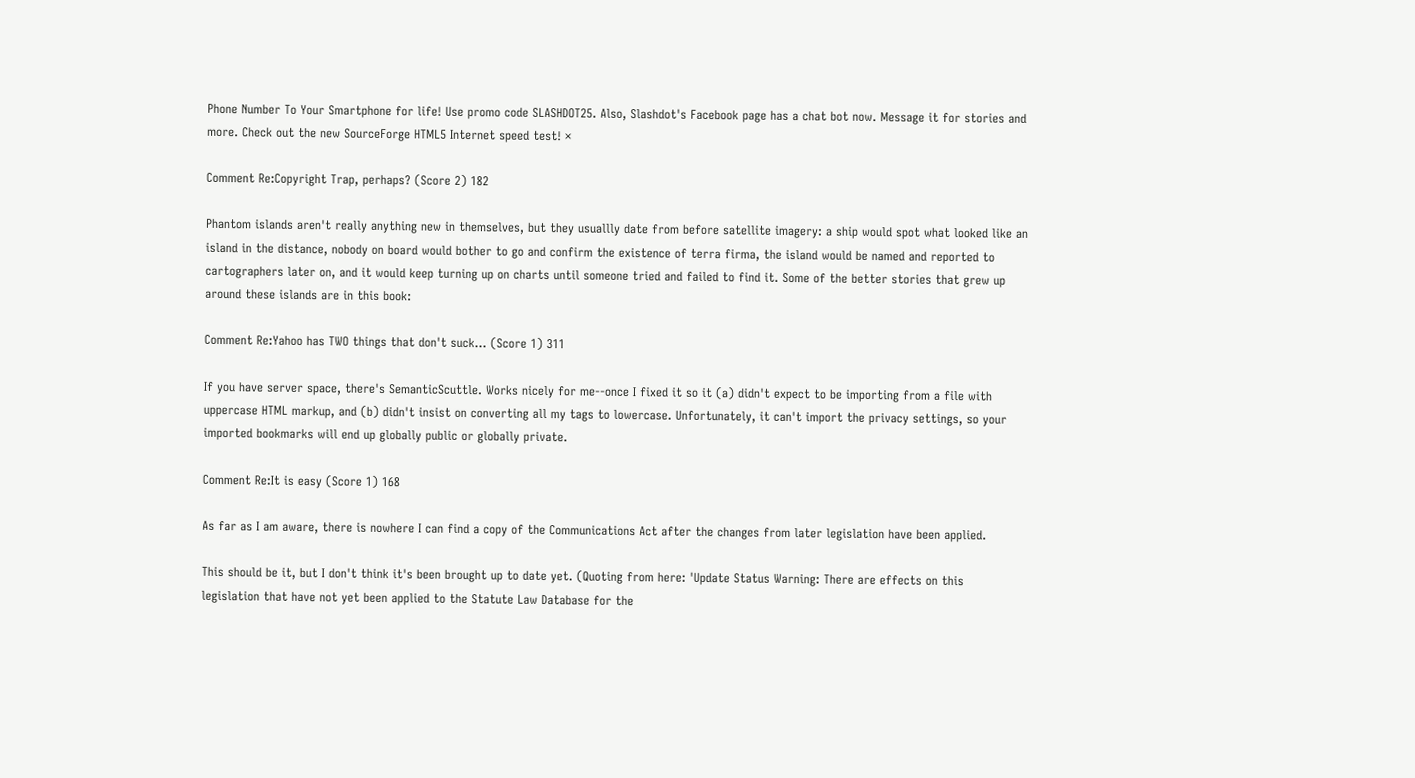Phone Number To Your Smartphone for life! Use promo code SLASHDOT25. Also, Slashdot's Facebook page has a chat bot now. Message it for stories and more. Check out the new SourceForge HTML5 Internet speed test! ×

Comment Re:Copyright Trap, perhaps? (Score 2) 182

Phantom islands aren't really anything new in themselves, but they usuallly date from before satellite imagery: a ship would spot what looked like an island in the distance, nobody on board would bother to go and confirm the existence of terra firma, the island would be named and reported to cartographers later on, and it would keep turning up on charts until someone tried and failed to find it. Some of the better stories that grew up around these islands are in this book:

Comment Re:Yahoo has TWO things that don't suck... (Score 1) 311

If you have server space, there's SemanticScuttle. Works nicely for me--once I fixed it so it (a) didn't expect to be importing from a file with uppercase HTML markup, and (b) didn't insist on converting all my tags to lowercase. Unfortunately, it can't import the privacy settings, so your imported bookmarks will end up globally public or globally private.

Comment Re:It is easy (Score 1) 168

As far as I am aware, there is nowhere I can find a copy of the Communications Act after the changes from later legislation have been applied.

This should be it, but I don't think it's been brought up to date yet. (Quoting from here: 'Update Status Warning: There are effects on this legislation that have not yet been applied to the Statute Law Database for the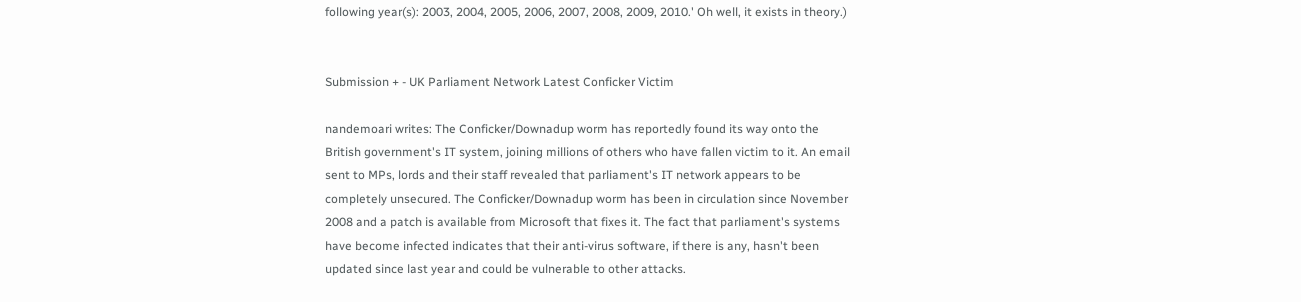following year(s): 2003, 2004, 2005, 2006, 2007, 2008, 2009, 2010.' Oh well, it exists in theory.)


Submission + - UK Parliament Network Latest Conficker Victim

nandemoari writes: The Conficker/Downadup worm has reportedly found its way onto the British government's IT system, joining millions of others who have fallen victim to it. An email sent to MPs, lords and their staff revealed that parliament's IT network appears to be completely unsecured. The Conficker/Downadup worm has been in circulation since November 2008 and a patch is available from Microsoft that fixes it. The fact that parliament's systems have become infected indicates that their anti-virus software, if there is any, hasn't been updated since last year and could be vulnerable to other attacks.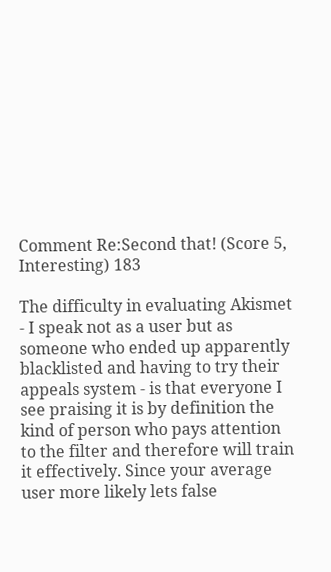Comment Re:Second that! (Score 5, Interesting) 183

The difficulty in evaluating Akismet - I speak not as a user but as someone who ended up apparently blacklisted and having to try their appeals system - is that everyone I see praising it is by definition the kind of person who pays attention to the filter and therefore will train it effectively. Since your average user more likely lets false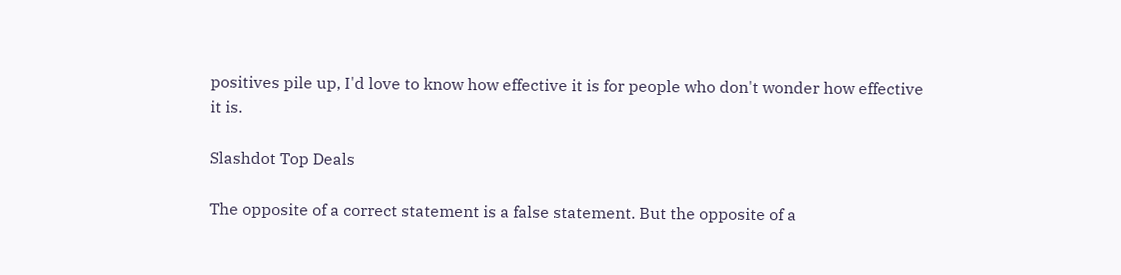positives pile up, I'd love to know how effective it is for people who don't wonder how effective it is.

Slashdot Top Deals

The opposite of a correct statement is a false statement. But the opposite of a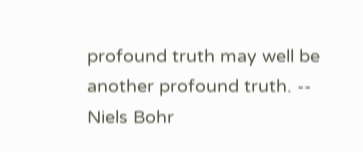profound truth may well be another profound truth. -- Niels Bohr